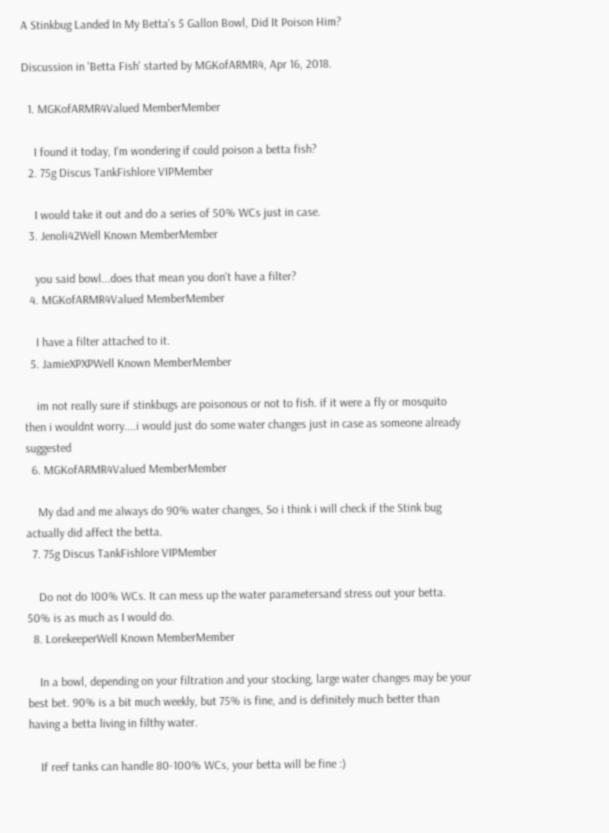A Stinkbug Landed In My Betta's 5 Gallon Bowl, Did It Poison Him?

Discussion in 'Betta Fish' started by MGKofARMR4, Apr 16, 2018.

  1. MGKofARMR4Valued MemberMember

    I found it today, I'm wondering if could poison a betta fish?
  2. 75g Discus TankFishlore VIPMember

    I would take it out and do a series of 50% WCs just in case.
  3. Jenoli42Well Known MemberMember

    you said bowl...does that mean you don't have a filter?
  4. MGKofARMR4Valued MemberMember

    I have a filter attached to it.
  5. JamieXPXPWell Known MemberMember

    im not really sure if stinkbugs are poisonous or not to fish. if it were a fly or mosquito then i wouldnt worry....i would just do some water changes just in case as someone already suggested
  6. MGKofARMR4Valued MemberMember

    My dad and me always do 90% water changes, So i think i will check if the Stink bug actually did affect the betta.
  7. 75g Discus TankFishlore VIPMember

    Do not do 100% WCs. It can mess up the water parametersand stress out your betta. 50% is as much as I would do.
  8. LorekeeperWell Known MemberMember

    In a bowl, depending on your filtration and your stocking, large water changes may be your best bet. 90% is a bit much weekly, but 75% is fine, and is definitely much better than having a betta living in filthy water.

    If reef tanks can handle 80-100% WCs, your betta will be fine :)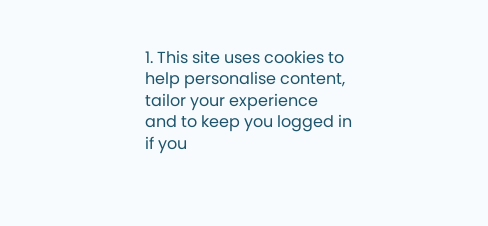1. This site uses cookies to help personalise content, tailor your experience and to keep you logged in if you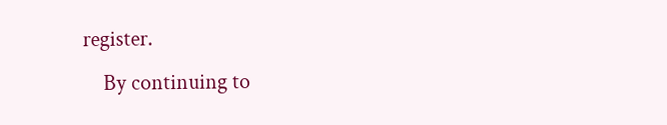register.
    By continuing to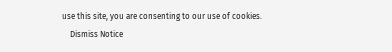use this site, you are consenting to our use of cookies.
    Dismiss Notice